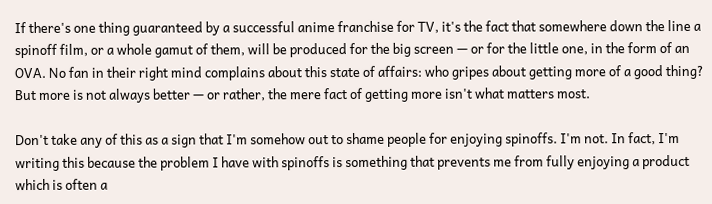If there's one thing guaranteed by a successful anime franchise for TV, it's the fact that somewhere down the line a spinoff film, or a whole gamut of them, will be produced for the big screen — or for the little one, in the form of an OVA. No fan in their right mind complains about this state of affairs: who gripes about getting more of a good thing? But more is not always better — or rather, the mere fact of getting more isn't what matters most.

Don't take any of this as a sign that I'm somehow out to shame people for enjoying spinoffs. I'm not. In fact, I'm writing this because the problem I have with spinoffs is something that prevents me from fully enjoying a product which is often a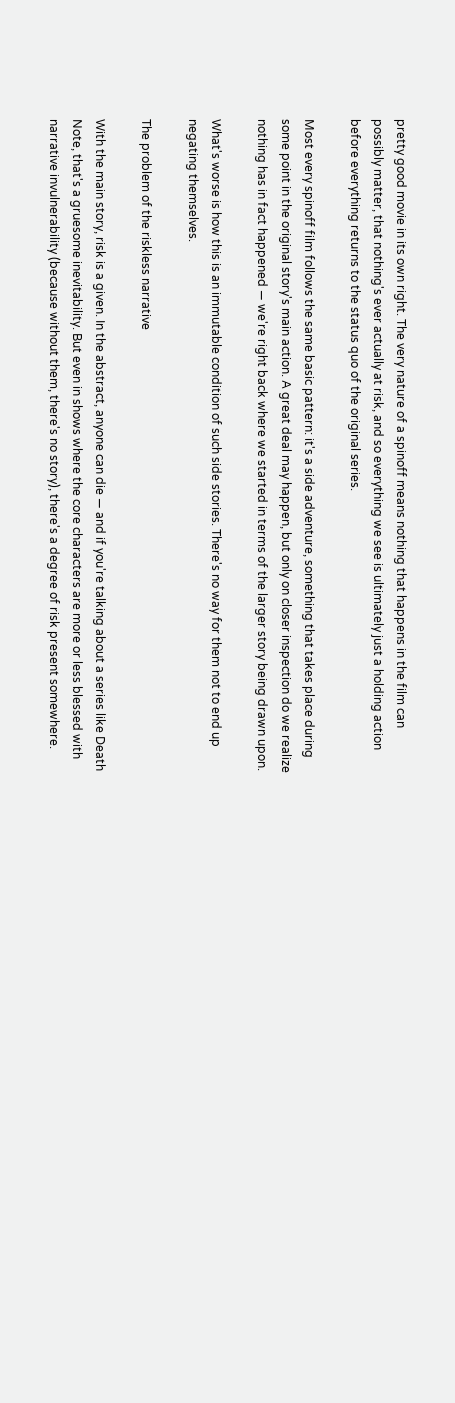pretty good movie in its own right. The very nature of a spinoff means nothing that happens in the film can possibly matter, that nothing's ever actually at risk, and so everything we see is ultimately just a holding action before everything returns to the status quo of the original series.

Most every spinoff film follows the same basic pattern: it's a side adventure, something that takes place during some point in the original story's main action. A great deal may happen, but only on closer inspection do we realize nothing has in fact happened — we're right back where we started in terms of the larger story being drawn upon.

What's worse is how this is an immutable condition of such side stories. There's no way for them not to end up negating themselves.

The problem of the riskless narrative

With the main story, risk is a given. In the abstract, anyone can die — and if you're talking about a series like Death Note, that's a gruesome inevitability. But even in shows where the core characters are more or less blessed with narrative invulnerability (because without them, there's no story), there's a degree of risk present somewhere.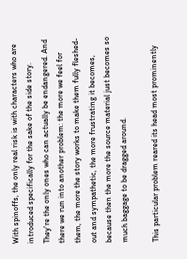With spinoffs, the only real risk is with characters who are introduced specifically for the sake of the side story. They're the only ones who can actually be endangered. And there we run into another problem: the more we feel for them, the more the story works to make them fully fleshed-out and sympathetic, the more frustrating it becomes, because then the more the source material just becomes so much baggage to be dragged around.

This particular problem reared its head most prominently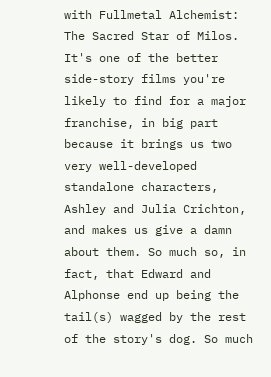with Fullmetal Alchemist: The Sacred Star of Milos. It's one of the better side-story films you're likely to find for a major franchise, in big part because it brings us two very well-developed standalone characters, Ashley and Julia Crichton, and makes us give a damn about them. So much so, in fact, that Edward and Alphonse end up being the tail(s) wagged by the rest of the story's dog. So much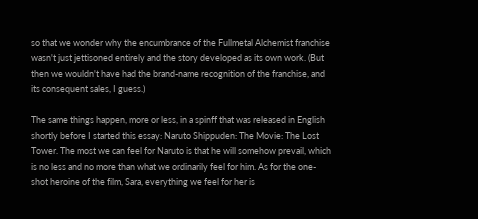so that we wonder why the encumbrance of the Fullmetal Alchemist franchise wasn't just jettisoned entirely and the story developed as its own work. (But then we wouldn't have had the brand-name recognition of the franchise, and its consequent sales, I guess.)

The same things happen, more or less, in a spinff that was released in English shortly before I started this essay: Naruto Shippuden: The Movie: The Lost Tower. The most we can feel for Naruto is that he will somehow prevail, which is no less and no more than what we ordinarily feel for him. As for the one-shot heroine of the film, Sara, everything we feel for her is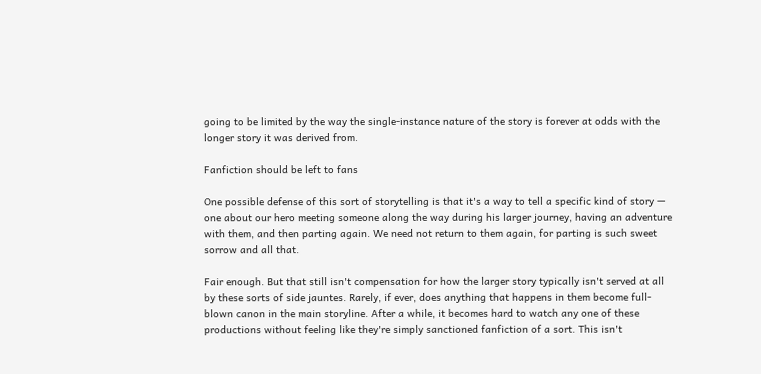going to be limited by the way the single-instance nature of the story is forever at odds with the longer story it was derived from.

Fanfiction should be left to fans

One possible defense of this sort of storytelling is that it's a way to tell a specific kind of story — one about our hero meeting someone along the way during his larger journey, having an adventure with them, and then parting again. We need not return to them again, for parting is such sweet sorrow and all that.

Fair enough. But that still isn't compensation for how the larger story typically isn't served at all by these sorts of side jauntes. Rarely, if ever, does anything that happens in them become full-blown canon in the main storyline. After a while, it becomes hard to watch any one of these productions without feeling like they're simply sanctioned fanfiction of a sort. This isn't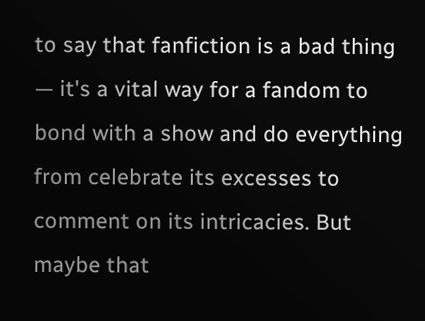to say that fanfiction is a bad thing — it's a vital way for a fandom to bond with a show and do everything from celebrate its excesses to comment on its intricacies. But maybe that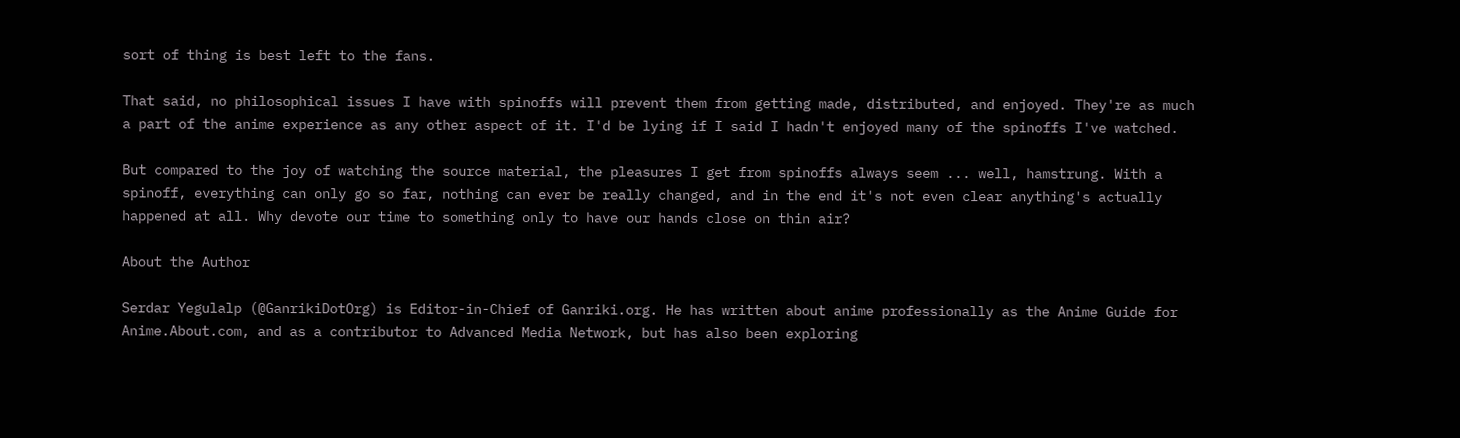sort of thing is best left to the fans.

That said, no philosophical issues I have with spinoffs will prevent them from getting made, distributed, and enjoyed. They're as much a part of the anime experience as any other aspect of it. I'd be lying if I said I hadn't enjoyed many of the spinoffs I've watched.

But compared to the joy of watching the source material, the pleasures I get from spinoffs always seem ... well, hamstrung. With a spinoff, everything can only go so far, nothing can ever be really changed, and in the end it's not even clear anything's actually happened at all. Why devote our time to something only to have our hands close on thin air?

About the Author

Serdar Yegulalp (@GanrikiDotOrg) is Editor-in-Chief of Ganriki.org. He has written about anime professionally as the Anime Guide for Anime.About.com, and as a contributor to Advanced Media Network, but has also been exploring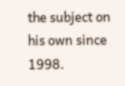the subject on his own since 1998.